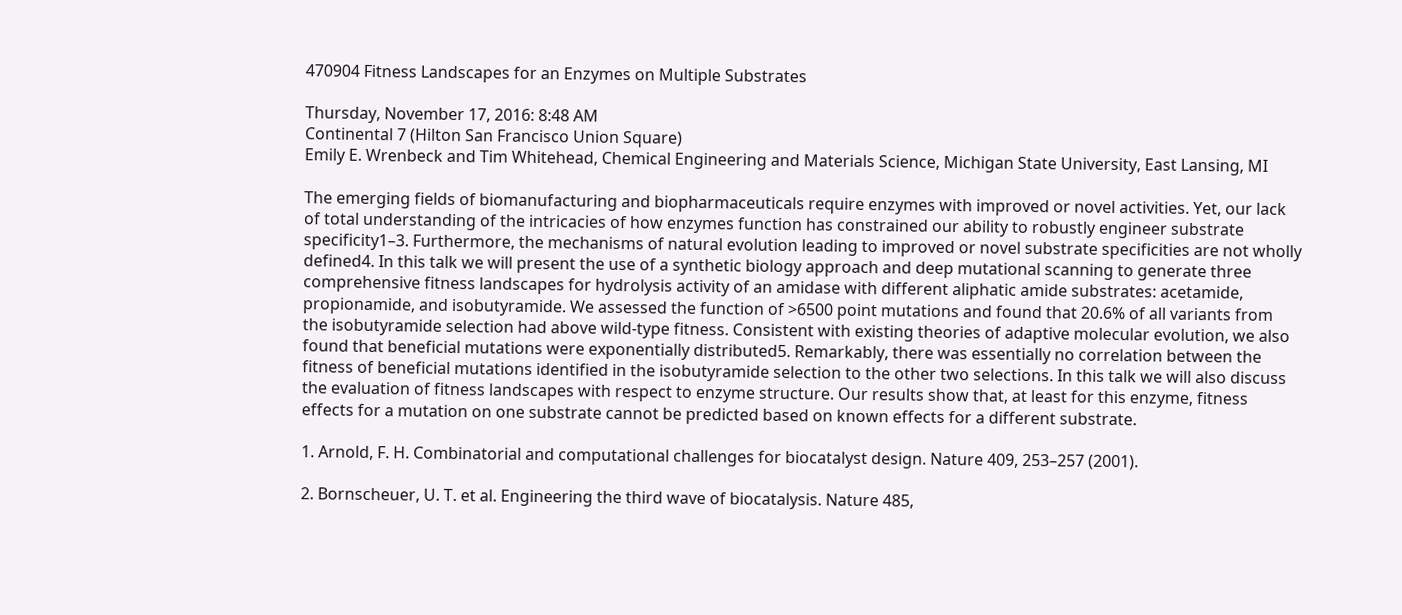470904 Fitness Landscapes for an Enzymes on Multiple Substrates

Thursday, November 17, 2016: 8:48 AM
Continental 7 (Hilton San Francisco Union Square)
Emily E. Wrenbeck and Tim Whitehead, Chemical Engineering and Materials Science, Michigan State University, East Lansing, MI

The emerging fields of biomanufacturing and biopharmaceuticals require enzymes with improved or novel activities. Yet, our lack of total understanding of the intricacies of how enzymes function has constrained our ability to robustly engineer substrate specificity1–3. Furthermore, the mechanisms of natural evolution leading to improved or novel substrate specificities are not wholly defined4. In this talk we will present the use of a synthetic biology approach and deep mutational scanning to generate three comprehensive fitness landscapes for hydrolysis activity of an amidase with different aliphatic amide substrates: acetamide, propionamide, and isobutyramide. We assessed the function of >6500 point mutations and found that 20.6% of all variants from the isobutyramide selection had above wild-type fitness. Consistent with existing theories of adaptive molecular evolution, we also found that beneficial mutations were exponentially distributed5. Remarkably, there was essentially no correlation between the fitness of beneficial mutations identified in the isobutyramide selection to the other two selections. In this talk we will also discuss the evaluation of fitness landscapes with respect to enzyme structure. Our results show that, at least for this enzyme, fitness effects for a mutation on one substrate cannot be predicted based on known effects for a different substrate.

1. Arnold, F. H. Combinatorial and computational challenges for biocatalyst design. Nature 409, 253–257 (2001).

2. Bornscheuer, U. T. et al. Engineering the third wave of biocatalysis. Nature 485,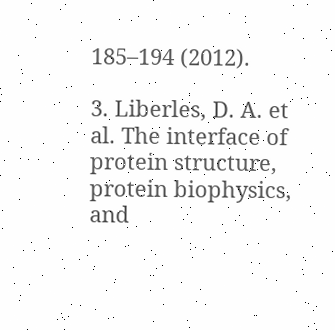185–194 (2012).

3. Liberles, D. A. et al. The interface of protein structure, protein biophysics, and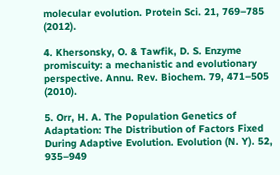molecular evolution. Protein Sci. 21, 769–785 (2012).

4. Khersonsky, O. & Tawfik, D. S. Enzyme promiscuity: a mechanistic and evolutionary perspective. Annu. Rev. Biochem. 79, 471–505 (2010).

5. Orr, H. A. The Population Genetics of Adaptation: The Distribution of Factors Fixed During Adaptive Evolution. Evolution (N. Y). 52, 935–949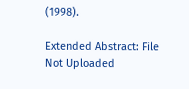(1998).

Extended Abstract: File Not Uploaded